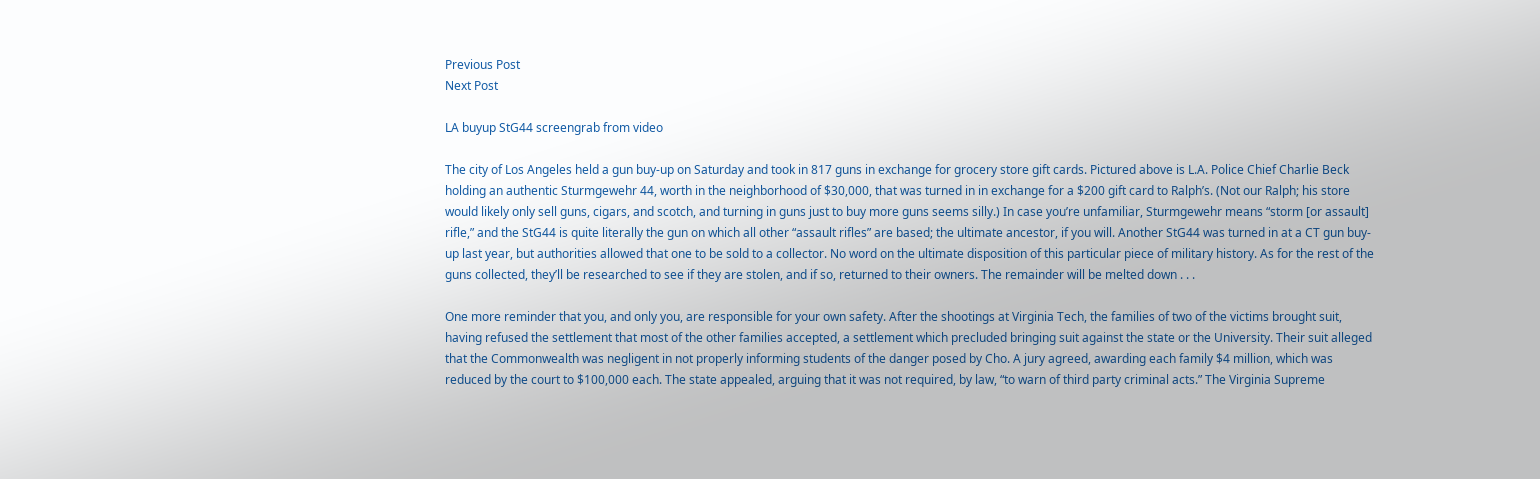Previous Post
Next Post

LA buyup StG44 screengrab from video

The city of Los Angeles held a gun buy-up on Saturday and took in 817 guns in exchange for grocery store gift cards. Pictured above is L.A. Police Chief Charlie Beck holding an authentic Sturmgewehr 44, worth in the neighborhood of $30,000, that was turned in in exchange for a $200 gift card to Ralph’s. (Not our Ralph; his store would likely only sell guns, cigars, and scotch, and turning in guns just to buy more guns seems silly.) In case you’re unfamiliar, Sturmgewehr means “storm [or assault] rifle,” and the StG44 is quite literally the gun on which all other “assault rifles” are based; the ultimate ancestor, if you will. Another StG44 was turned in at a CT gun buy-up last year, but authorities allowed that one to be sold to a collector. No word on the ultimate disposition of this particular piece of military history. As for the rest of the guns collected, they’ll be researched to see if they are stolen, and if so, returned to their owners. The remainder will be melted down . . .

One more reminder that you, and only you, are responsible for your own safety. After the shootings at Virginia Tech, the families of two of the victims brought suit, having refused the settlement that most of the other families accepted, a settlement which precluded bringing suit against the state or the University. Their suit alleged that the Commonwealth was negligent in not properly informing students of the danger posed by Cho. A jury agreed, awarding each family $4 million, which was reduced by the court to $100,000 each. The state appealed, arguing that it was not required, by law, “to warn of third party criminal acts.” The Virginia Supreme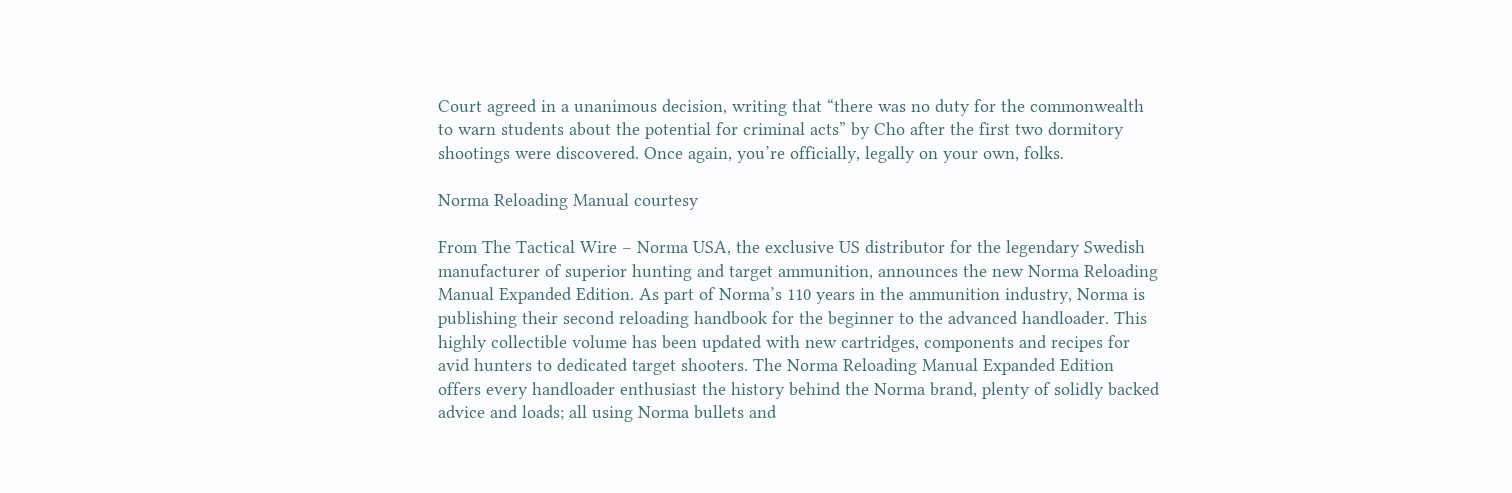Court agreed in a unanimous decision, writing that “there was no duty for the commonwealth to warn students about the potential for criminal acts” by Cho after the first two dormitory shootings were discovered. Once again, you’re officially, legally on your own, folks.

Norma Reloading Manual courtesy

From The Tactical Wire – Norma USA, the exclusive US distributor for the legendary Swedish manufacturer of superior hunting and target ammunition, announces the new Norma Reloading Manual Expanded Edition. As part of Norma’s 110 years in the ammunition industry, Norma is publishing their second reloading handbook for the beginner to the advanced handloader. This highly collectible volume has been updated with new cartridges, components and recipes for avid hunters to dedicated target shooters. The Norma Reloading Manual Expanded Edition offers every handloader enthusiast the history behind the Norma brand, plenty of solidly backed advice and loads; all using Norma bullets and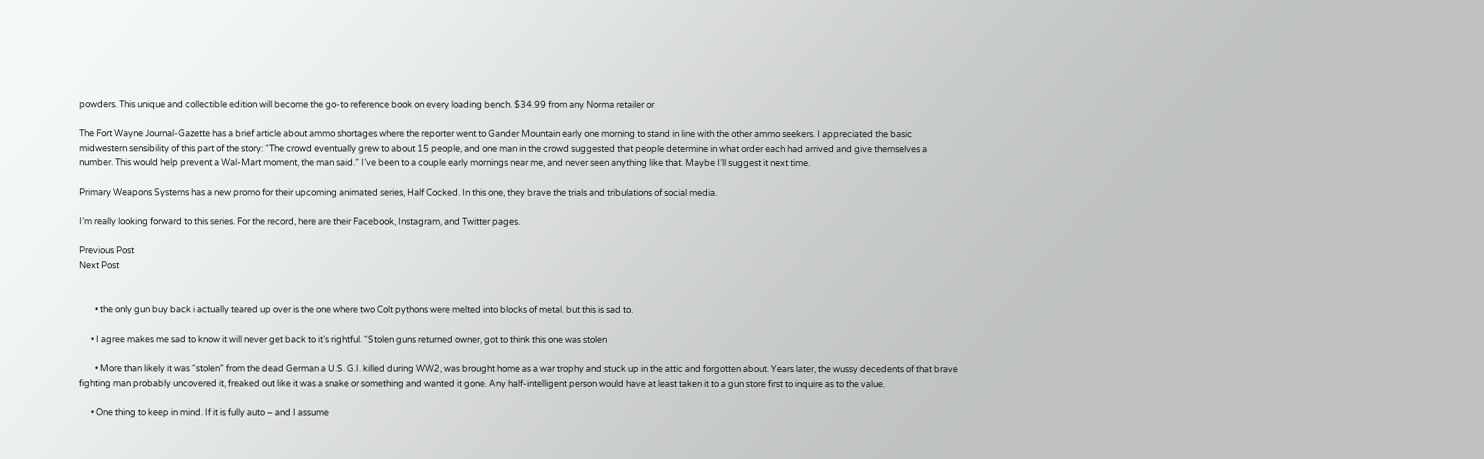powders. This unique and collectible edition will become the go-to reference book on every loading bench. $34.99 from any Norma retailer or

The Fort Wayne Journal-Gazette has a brief article about ammo shortages where the reporter went to Gander Mountain early one morning to stand in line with the other ammo seekers. I appreciated the basic midwestern sensibility of this part of the story: “The crowd eventually grew to about 15 people, and one man in the crowd suggested that people determine in what order each had arrived and give themselves a number. This would help prevent a Wal-Mart moment, the man said.” I’ve been to a couple early mornings near me, and never seen anything like that. Maybe I’ll suggest it next time.

Primary Weapons Systems has a new promo for their upcoming animated series, Half Cocked. In this one, they brave the trials and tribulations of social media.

I’m really looking forward to this series. For the record, here are their Facebook, Instagram, and Twitter pages.

Previous Post
Next Post


        • the only gun buy back i actually teared up over is the one where two Colt pythons were melted into blocks of metal. but this is sad to.

      • I agree makes me sad to know it will never get back to it’s rightful. “Stolen guns returned owner, got to think this one was stolen

        • More than likely it was “stolen” from the dead German a U.S. G.I. killed during WW2, was brought home as a war trophy and stuck up in the attic and forgotten about. Years later, the wussy decedents of that brave fighting man probably uncovered it, freaked out like it was a snake or something and wanted it gone. Any half-intelligent person would have at least taken it to a gun store first to inquire as to the value.

      • One thing to keep in mind. If it is fully auto – and I assume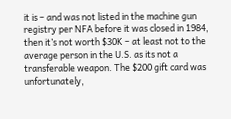it is – and was not listed in the machine gun registry per NFA before it was closed in 1984, then it’s not worth $30K – at least not to the average person in the U.S. as its not a transferable weapon. The $200 gift card was unfortunately,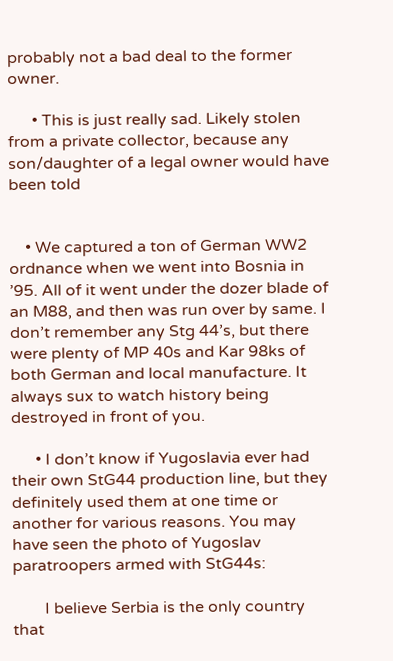probably not a bad deal to the former owner.

      • This is just really sad. Likely stolen from a private collector, because any son/daughter of a legal owner would have been told


    • We captured a ton of German WW2 ordnance when we went into Bosnia in ’95. All of it went under the dozer blade of an M88, and then was run over by same. I don’t remember any Stg 44’s, but there were plenty of MP 40s and Kar 98ks of both German and local manufacture. It always sux to watch history being destroyed in front of you.

      • I don’t know if Yugoslavia ever had their own StG44 production line, but they definitely used them at one time or another for various reasons. You may have seen the photo of Yugoslav paratroopers armed with StG44s:

        I believe Serbia is the only country that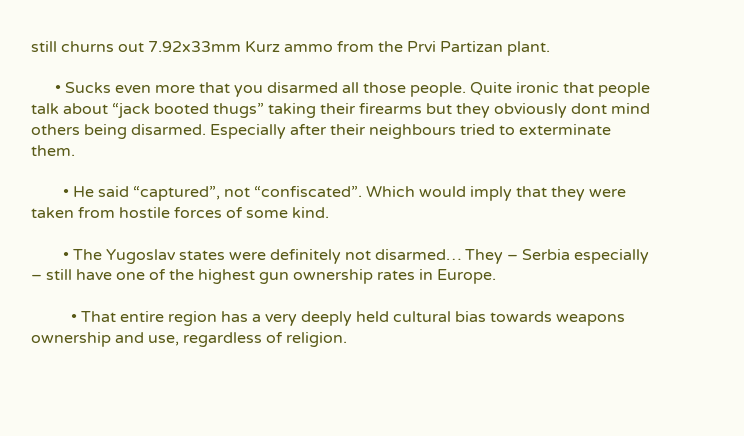still churns out 7.92x33mm Kurz ammo from the Prvi Partizan plant.

      • Sucks even more that you disarmed all those people. Quite ironic that people talk about “jack booted thugs” taking their firearms but they obviously dont mind others being disarmed. Especially after their neighbours tried to exterminate them.

        • He said “captured”, not “confiscated”. Which would imply that they were taken from hostile forces of some kind.

        • The Yugoslav states were definitely not disarmed… They – Serbia especially – still have one of the highest gun ownership rates in Europe.

          • That entire region has a very deeply held cultural bias towards weapons ownership and use, regardless of religion.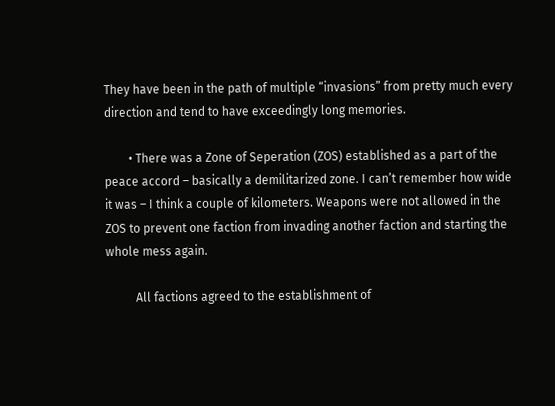They have been in the path of multiple “invasions” from pretty much every direction and tend to have exceedingly long memories.

        • There was a Zone of Seperation (ZOS) established as a part of the peace accord – basically a demilitarized zone. I can’t remember how wide it was – I think a couple of kilometers. Weapons were not allowed in the ZOS to prevent one faction from invading another faction and starting the whole mess again.

          All factions agreed to the establishment of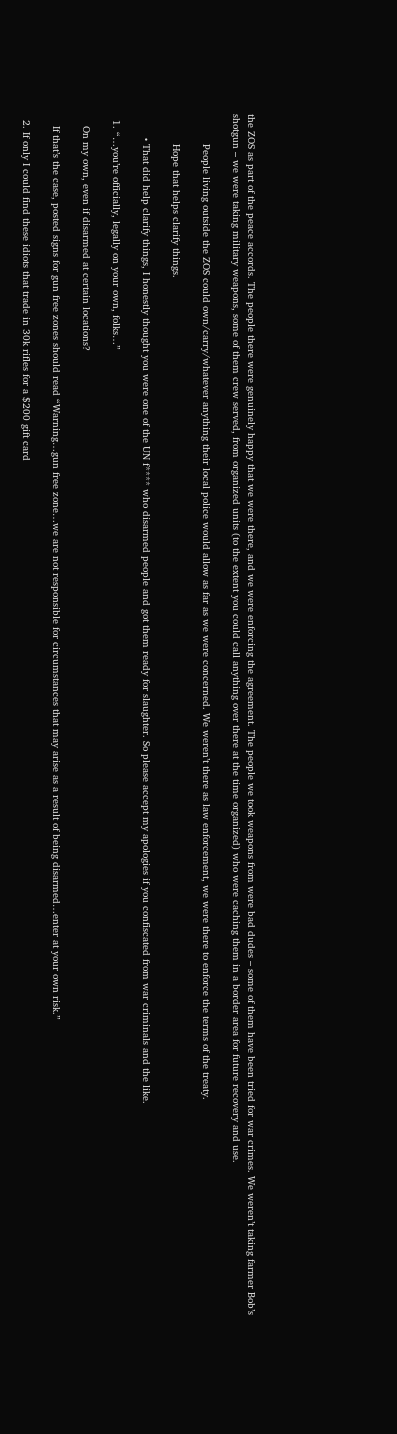the ZOS as part of the peace accords. The people there were genuinely happy that we were there, and we were enforcing the agreement. The people we took weapons from were bad dudes – some of them have been tried for war crimes. We weren’t taking farmer Bob’s shotgun – we were taking military weapons, some of them crew served, from organized units (to the extent you could call anything over there at the time organized) who were caching them in a border area for future recovery and use.

          People living outside the ZOS could own/carry/whatever anything their local police would allow as far as we were concerned. We weren’t there as law enforcement, we were there to enforce the terms of the treaty.

          Hope that helps clarify things.

        • That did help clarify things, I honestly thought you were one of the UN f**** who disarmed people and got them ready for slaughter. So please accept my apologies if you confiscated from war criminals and the like.

  1. “…you’re officially, legally on your own, folks…”

    On my own, even if disarmed at certain locations?

    If that’s the case, posted signs for gun free zones should read “Warning…gun free zone…we are not responsible for circumstances that may arise as a result of being disarmed…enter at your own risk.”

  2. If only I could find these idiots that trade in 30k rifles for a $200 gift card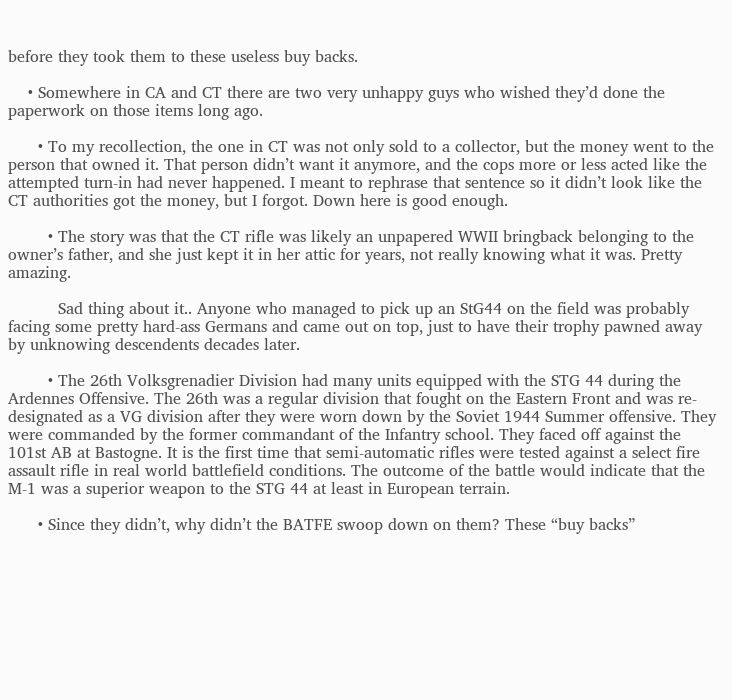before they took them to these useless buy backs.

    • Somewhere in CA and CT there are two very unhappy guys who wished they’d done the paperwork on those items long ago.

      • To my recollection, the one in CT was not only sold to a collector, but the money went to the person that owned it. That person didn’t want it anymore, and the cops more or less acted like the attempted turn-in had never happened. I meant to rephrase that sentence so it didn’t look like the CT authorities got the money, but I forgot. Down here is good enough.

        • The story was that the CT rifle was likely an unpapered WWII bringback belonging to the owner’s father, and she just kept it in her attic for years, not really knowing what it was. Pretty amazing.

          Sad thing about it.. Anyone who managed to pick up an StG44 on the field was probably facing some pretty hard-ass Germans and came out on top, just to have their trophy pawned away by unknowing descendents decades later.

        • The 26th Volksgrenadier Division had many units equipped with the STG 44 during the Ardennes Offensive. The 26th was a regular division that fought on the Eastern Front and was re-designated as a VG division after they were worn down by the Soviet 1944 Summer offensive. They were commanded by the former commandant of the Infantry school. They faced off against the 101st AB at Bastogne. It is the first time that semi-automatic rifles were tested against a select fire assault rifle in real world battlefield conditions. The outcome of the battle would indicate that the M-1 was a superior weapon to the STG 44 at least in European terrain.

      • Since they didn’t, why didn’t the BATFE swoop down on them? These “buy backs”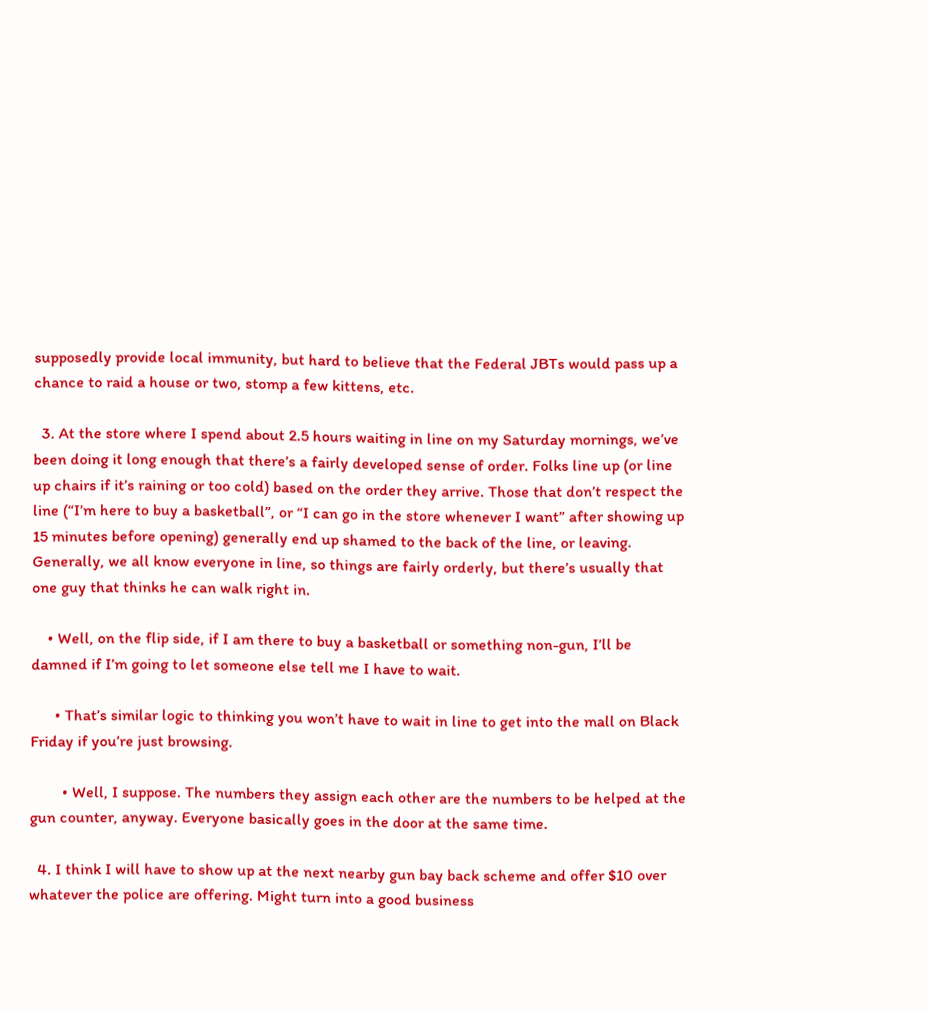supposedly provide local immunity, but hard to believe that the Federal JBTs would pass up a chance to raid a house or two, stomp a few kittens, etc.

  3. At the store where I spend about 2.5 hours waiting in line on my Saturday mornings, we’ve been doing it long enough that there’s a fairly developed sense of order. Folks line up (or line up chairs if it’s raining or too cold) based on the order they arrive. Those that don’t respect the line (“I’m here to buy a basketball”, or “I can go in the store whenever I want” after showing up 15 minutes before opening) generally end up shamed to the back of the line, or leaving. Generally, we all know everyone in line, so things are fairly orderly, but there’s usually that one guy that thinks he can walk right in.

    • Well, on the flip side, if I am there to buy a basketball or something non-gun, I’ll be damned if I’m going to let someone else tell me I have to wait.

      • That’s similar logic to thinking you won’t have to wait in line to get into the mall on Black Friday if you’re just browsing.

        • Well, I suppose. The numbers they assign each other are the numbers to be helped at the gun counter, anyway. Everyone basically goes in the door at the same time.

  4. I think I will have to show up at the next nearby gun bay back scheme and offer $10 over whatever the police are offering. Might turn into a good business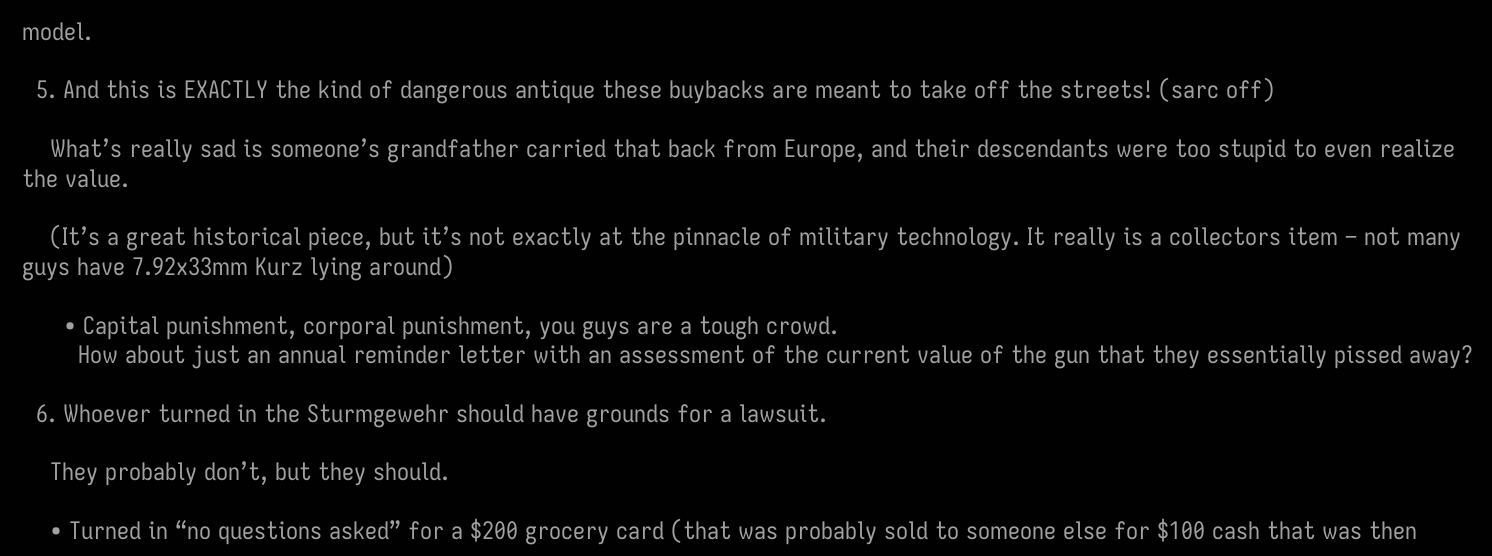model.

  5. And this is EXACTLY the kind of dangerous antique these buybacks are meant to take off the streets! (sarc off)

    What’s really sad is someone’s grandfather carried that back from Europe, and their descendants were too stupid to even realize the value.

    (It’s a great historical piece, but it’s not exactly at the pinnacle of military technology. It really is a collectors item – not many guys have 7.92x33mm Kurz lying around)

      • Capital punishment, corporal punishment, you guys are a tough crowd.
        How about just an annual reminder letter with an assessment of the current value of the gun that they essentially pissed away?

  6. Whoever turned in the Sturmgewehr should have grounds for a lawsuit.

    They probably don’t, but they should.

    • Turned in “no questions asked” for a $200 grocery card (that was probably sold to someone else for $100 cash that was then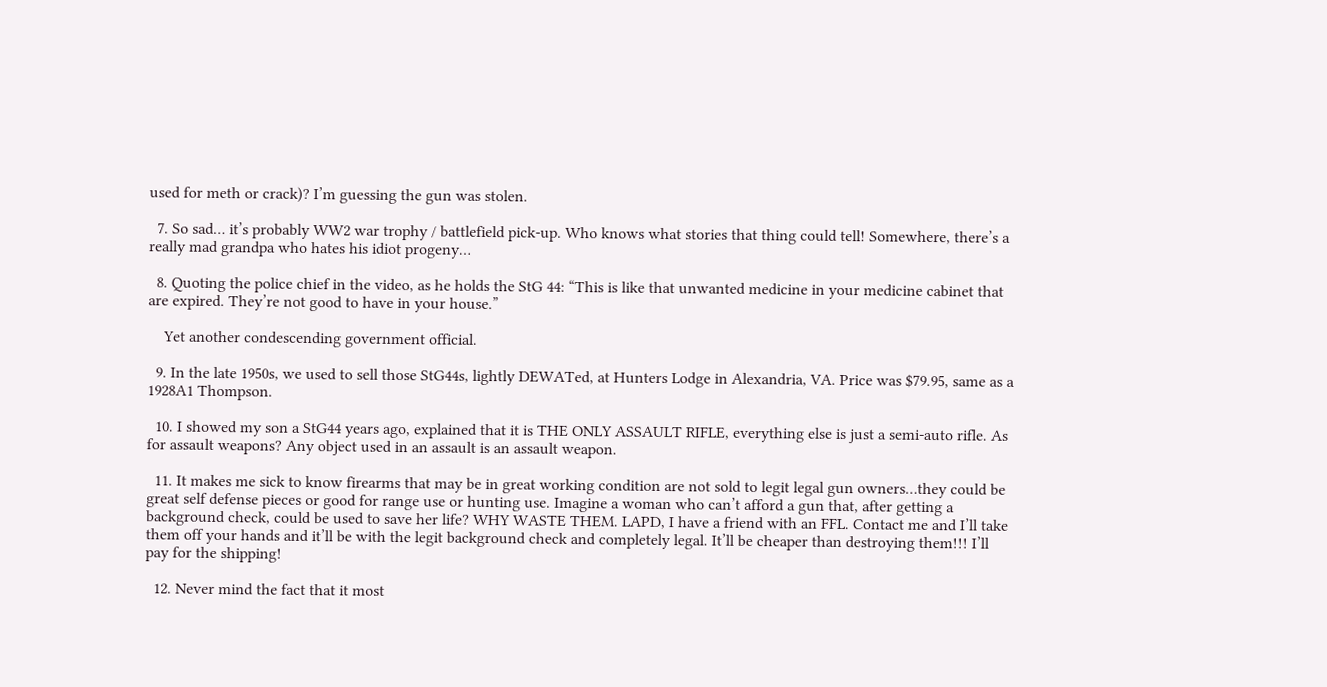used for meth or crack)? I’m guessing the gun was stolen.

  7. So sad… it’s probably WW2 war trophy / battlefield pick-up. Who knows what stories that thing could tell! Somewhere, there’s a really mad grandpa who hates his idiot progeny…

  8. Quoting the police chief in the video, as he holds the StG 44: “This is like that unwanted medicine in your medicine cabinet that are expired. They’re not good to have in your house.”

    Yet another condescending government official.

  9. In the late 1950s, we used to sell those StG44s, lightly DEWATed, at Hunters Lodge in Alexandria, VA. Price was $79.95, same as a 1928A1 Thompson.

  10. I showed my son a StG44 years ago, explained that it is THE ONLY ASSAULT RIFLE, everything else is just a semi-auto rifle. As for assault weapons? Any object used in an assault is an assault weapon.

  11. It makes me sick to know firearms that may be in great working condition are not sold to legit legal gun owners…they could be great self defense pieces or good for range use or hunting use. Imagine a woman who can’t afford a gun that, after getting a background check, could be used to save her life? WHY WASTE THEM. LAPD, I have a friend with an FFL. Contact me and I’ll take them off your hands and it’ll be with the legit background check and completely legal. It’ll be cheaper than destroying them!!! I’ll pay for the shipping!

  12. Never mind the fact that it most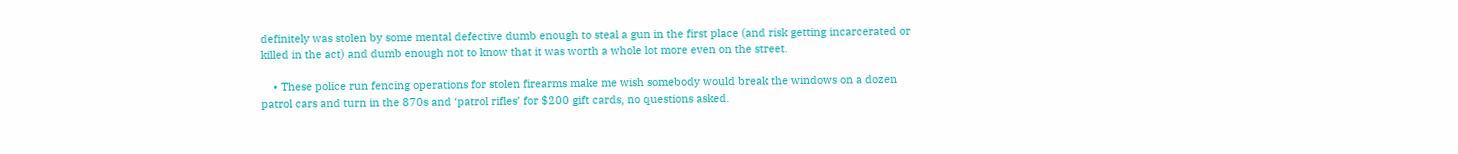definitely was stolen by some mental defective dumb enough to steal a gun in the first place (and risk getting incarcerated or killed in the act) and dumb enough not to know that it was worth a whole lot more even on the street.

    • These police run fencing operations for stolen firearms make me wish somebody would break the windows on a dozen patrol cars and turn in the 870s and ‘patrol rifles’ for $200 gift cards, no questions asked.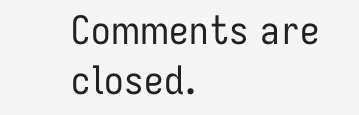Comments are closed.